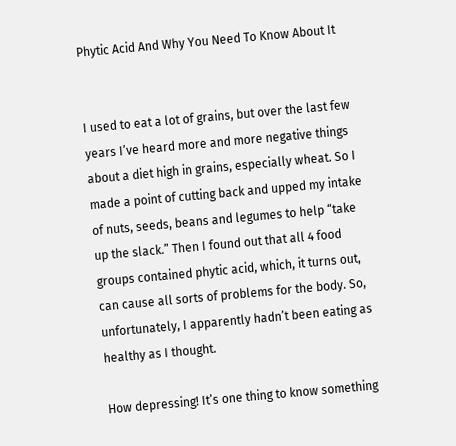Phytic Acid And Why You Need To Know About It


I used to eat a lot of grains, but over the last few years I’ve heard more and more negative things about a diet high in grains, especially wheat. So I made a point of cutting back and upped my intake of nuts, seeds, beans and legumes to help “take up the slack.” Then I found out that all 4 food groups contained phytic acid, which, it turns out, can cause all sorts of problems for the body. So, unfortunately, I apparently hadn’t been eating as healthy as I thought.

How depressing! It’s one thing to know something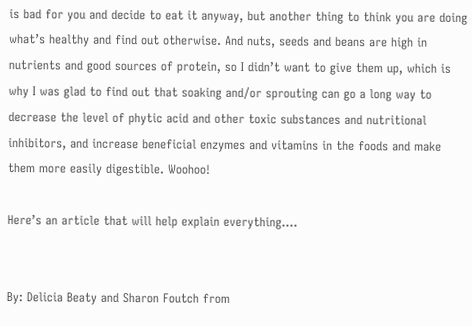is bad for you and decide to eat it anyway, but another thing to think you are doing what’s healthy and find out otherwise. And nuts, seeds and beans are high in nutrients and good sources of protein, so I didn’t want to give them up, which is why I was glad to find out that soaking and/or sprouting can go a long way to decrease the level of phytic acid and other toxic substances and nutritional inhibitors, and increase beneficial enzymes and vitamins in the foods and make them more easily digestible. Woohoo!

Here’s an article that will help explain everything….


By: Delicia Beaty and Sharon Foutch from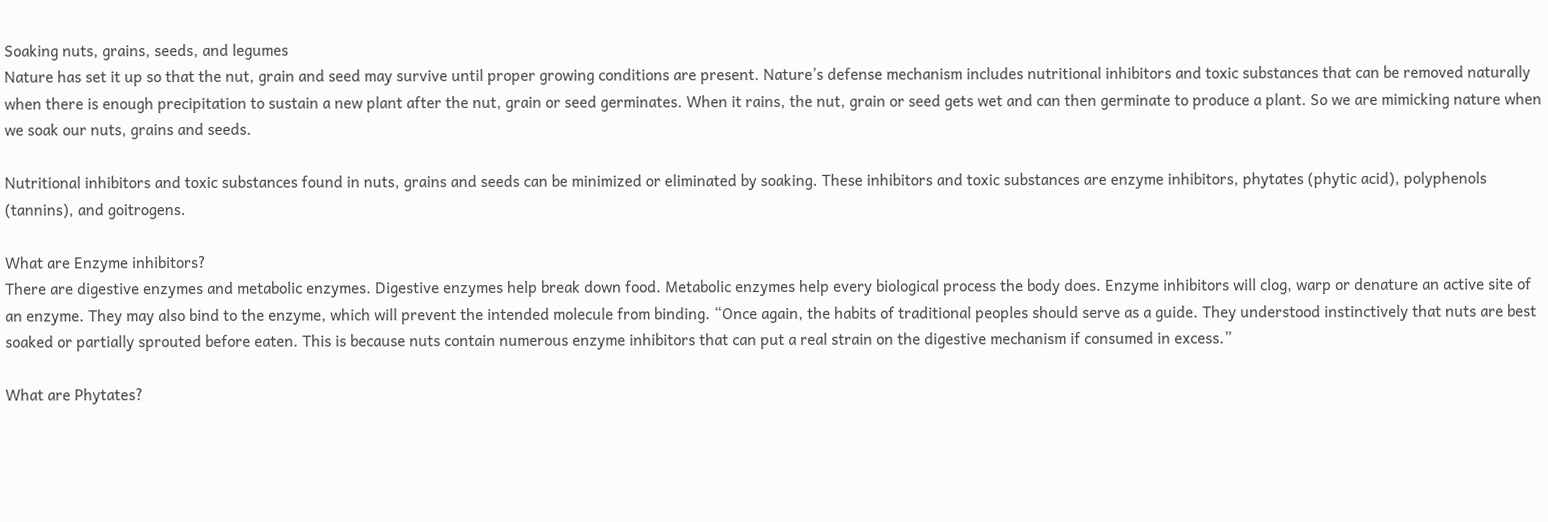Soaking nuts, grains, seeds, and legumes
Nature has set it up so that the nut, grain and seed may survive until proper growing conditions are present. Nature’s defense mechanism includes nutritional inhibitors and toxic substances that can be removed naturally when there is enough precipitation to sustain a new plant after the nut, grain or seed germinates. When it rains, the nut, grain or seed gets wet and can then germinate to produce a plant. So we are mimicking nature when we soak our nuts, grains and seeds.

Nutritional inhibitors and toxic substances found in nuts, grains and seeds can be minimized or eliminated by soaking. These inhibitors and toxic substances are enzyme inhibitors, phytates (phytic acid), polyphenols (tannins), and goitrogens.

What are Enzyme inhibitors?
There are digestive enzymes and metabolic enzymes. Digestive enzymes help break down food. Metabolic enzymes help every biological process the body does. Enzyme inhibitors will clog, warp or denature an active site of an enzyme. They may also bind to the enzyme, which will prevent the intended molecule from binding. “Once again, the habits of traditional peoples should serve as a guide. They understood instinctively that nuts are best soaked or partially sprouted before eaten. This is because nuts contain numerous enzyme inhibitors that can put a real strain on the digestive mechanism if consumed in excess.”

What are Phytates?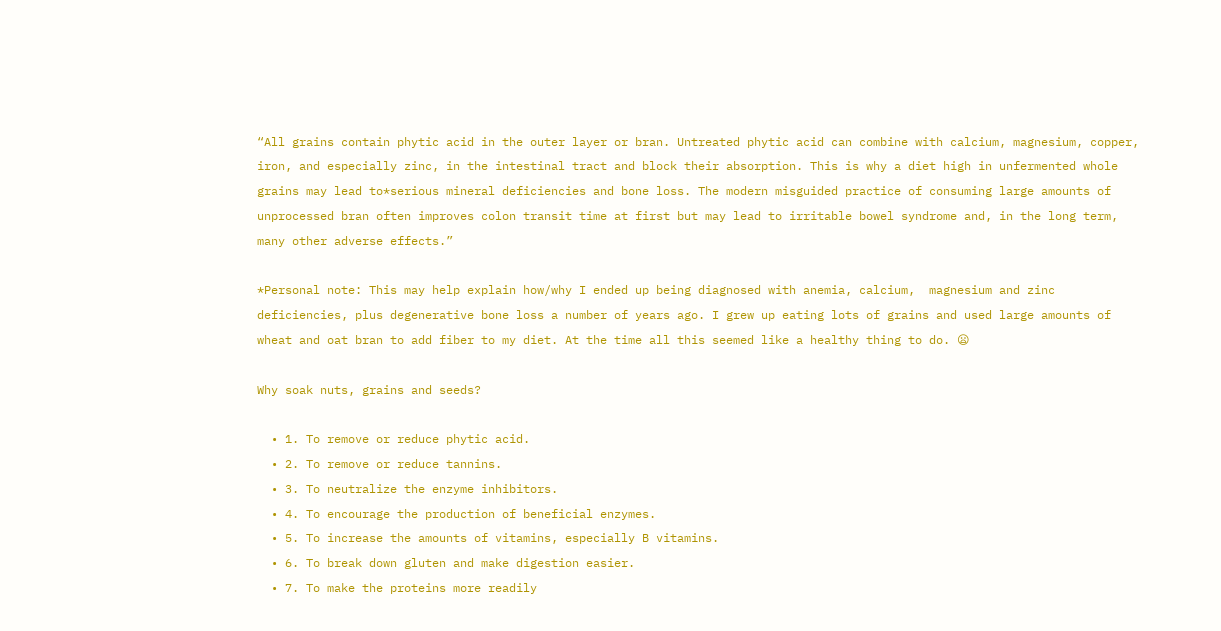“All grains contain phytic acid in the outer layer or bran. Untreated phytic acid can combine with calcium, magnesium, copper, iron, and especially zinc, in the intestinal tract and block their absorption. This is why a diet high in unfermented whole grains may lead to*serious mineral deficiencies and bone loss. The modern misguided practice of consuming large amounts of unprocessed bran often improves colon transit time at first but may lead to irritable bowel syndrome and, in the long term, many other adverse effects.”

*Personal note: This may help explain how/why I ended up being diagnosed with anemia, calcium,  magnesium and zinc deficiencies, plus degenerative bone loss a number of years ago. I grew up eating lots of grains and used large amounts of wheat and oat bran to add fiber to my diet. At the time all this seemed like a healthy thing to do. 😦

Why soak nuts, grains and seeds?

  • 1. To remove or reduce phytic acid.
  • 2. To remove or reduce tannins.
  • 3. To neutralize the enzyme inhibitors.
  • 4. To encourage the production of beneficial enzymes.
  • 5. To increase the amounts of vitamins, especially B vitamins.
  • 6. To break down gluten and make digestion easier.
  • 7. To make the proteins more readily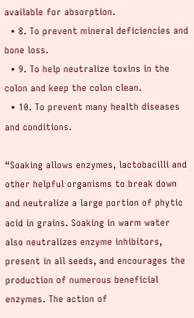available for absorption.
  • 8. To prevent mineral deficiencies and bone loss.
  • 9. To help neutralize toxins in the colon and keep the colon clean.
  • 10. To prevent many health diseases and conditions.

“Soaking allows enzymes, lactobacilli and other helpful organisms to break down and neutralize a large portion of phytic acid in grains. Soaking in warm water also neutralizes enzyme inhibitors, present in all seeds, and encourages the production of numerous beneficial enzymes. The action of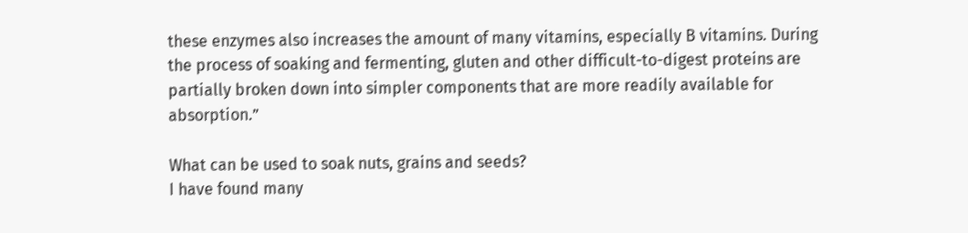these enzymes also increases the amount of many vitamins, especially B vitamins. During the process of soaking and fermenting, gluten and other difficult-to-digest proteins are partially broken down into simpler components that are more readily available for absorption.”

What can be used to soak nuts, grains and seeds?
I have found many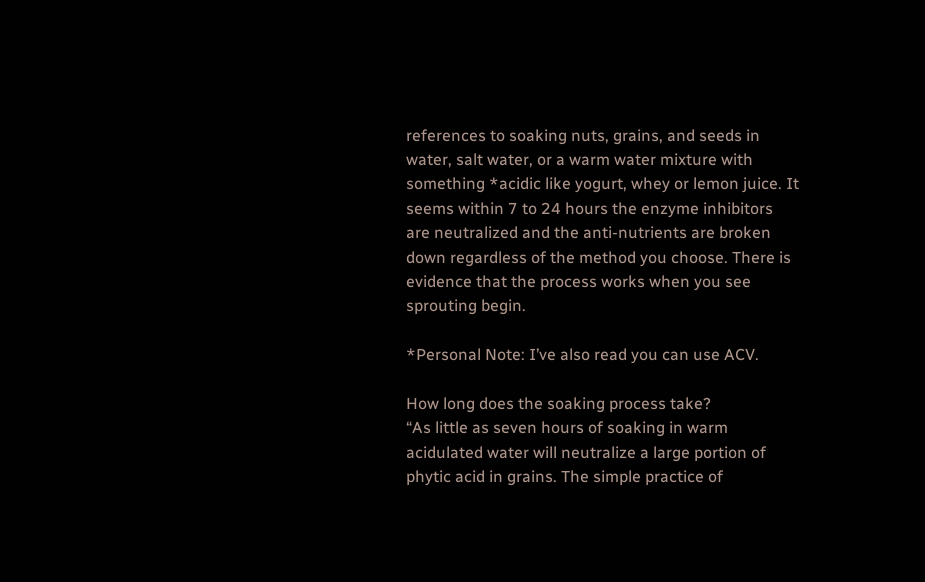references to soaking nuts, grains, and seeds in water, salt water, or a warm water mixture with something *acidic like yogurt, whey or lemon juice. It seems within 7 to 24 hours the enzyme inhibitors are neutralized and the anti-nutrients are broken down regardless of the method you choose. There is evidence that the process works when you see sprouting begin.

*Personal Note: I’ve also read you can use ACV.

How long does the soaking process take?
“As little as seven hours of soaking in warm acidulated water will neutralize a large portion of phytic acid in grains. The simple practice of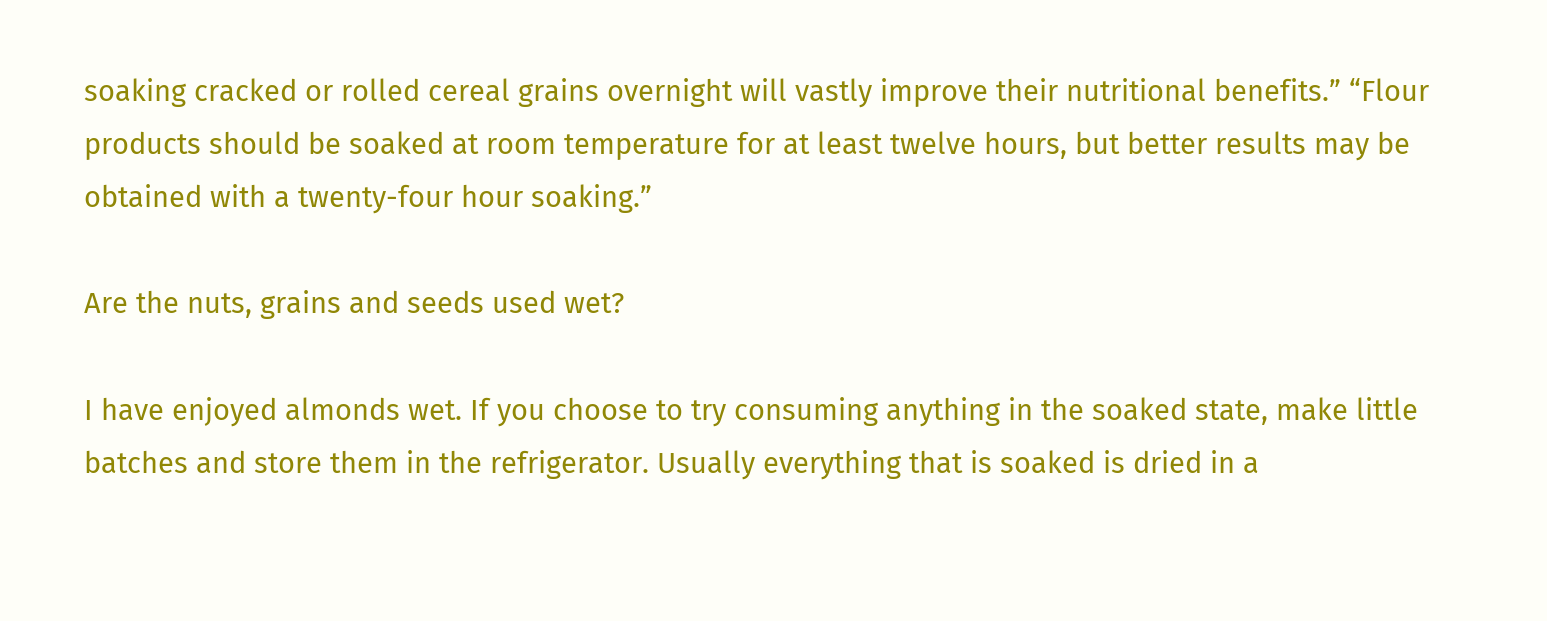soaking cracked or rolled cereal grains overnight will vastly improve their nutritional benefits.” “Flour products should be soaked at room temperature for at least twelve hours, but better results may be obtained with a twenty-four hour soaking.”

Are the nuts, grains and seeds used wet?

I have enjoyed almonds wet. If you choose to try consuming anything in the soaked state, make little batches and store them in the refrigerator. Usually everything that is soaked is dried in a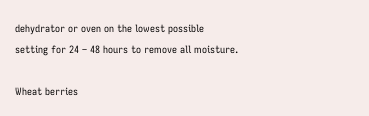dehydrator or oven on the lowest possible setting for 24 – 48 hours to remove all moisture.

Wheat berries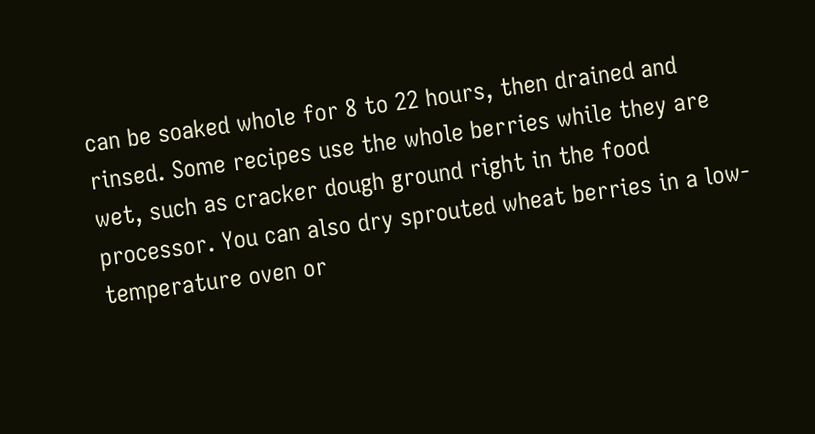can be soaked whole for 8 to 22 hours, then drained and rinsed. Some recipes use the whole berries while they are wet, such as cracker dough ground right in the food processor. You can also dry sprouted wheat berries in a low-temperature oven or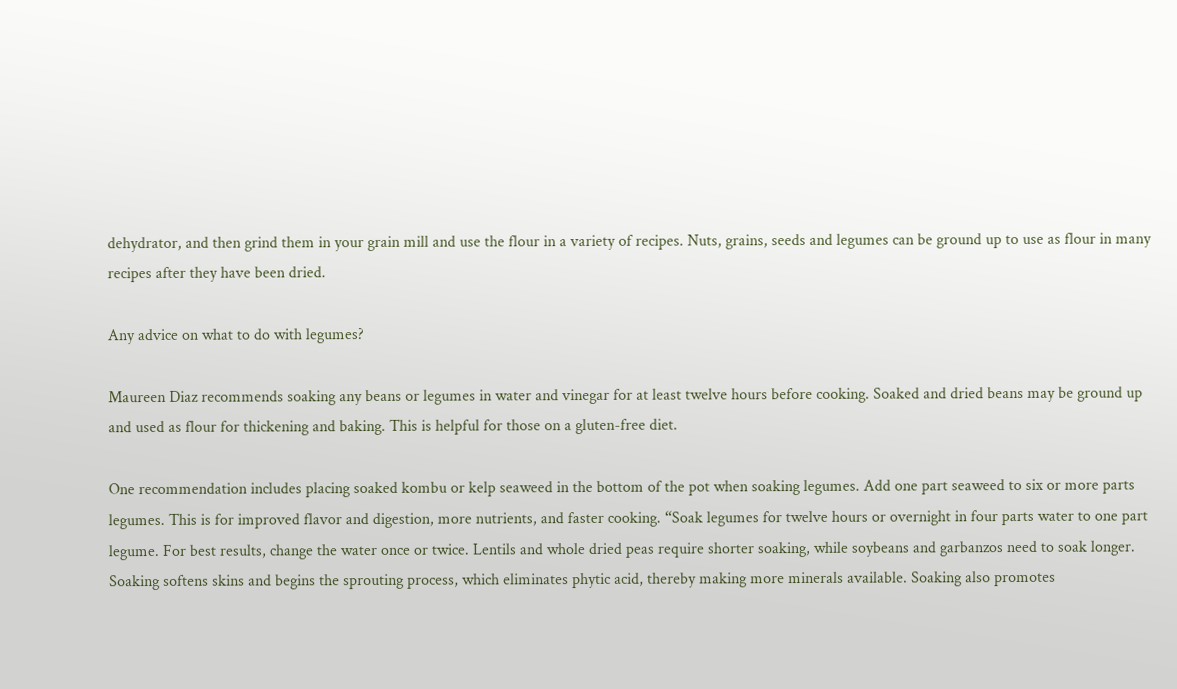dehydrator, and then grind them in your grain mill and use the flour in a variety of recipes. Nuts, grains, seeds and legumes can be ground up to use as flour in many recipes after they have been dried.

Any advice on what to do with legumes?

Maureen Diaz recommends soaking any beans or legumes in water and vinegar for at least twelve hours before cooking. Soaked and dried beans may be ground up and used as flour for thickening and baking. This is helpful for those on a gluten-free diet.

One recommendation includes placing soaked kombu or kelp seaweed in the bottom of the pot when soaking legumes. Add one part seaweed to six or more parts legumes. This is for improved flavor and digestion, more nutrients, and faster cooking. “Soak legumes for twelve hours or overnight in four parts water to one part legume. For best results, change the water once or twice. Lentils and whole dried peas require shorter soaking, while soybeans and garbanzos need to soak longer. Soaking softens skins and begins the sprouting process, which eliminates phytic acid, thereby making more minerals available. Soaking also promotes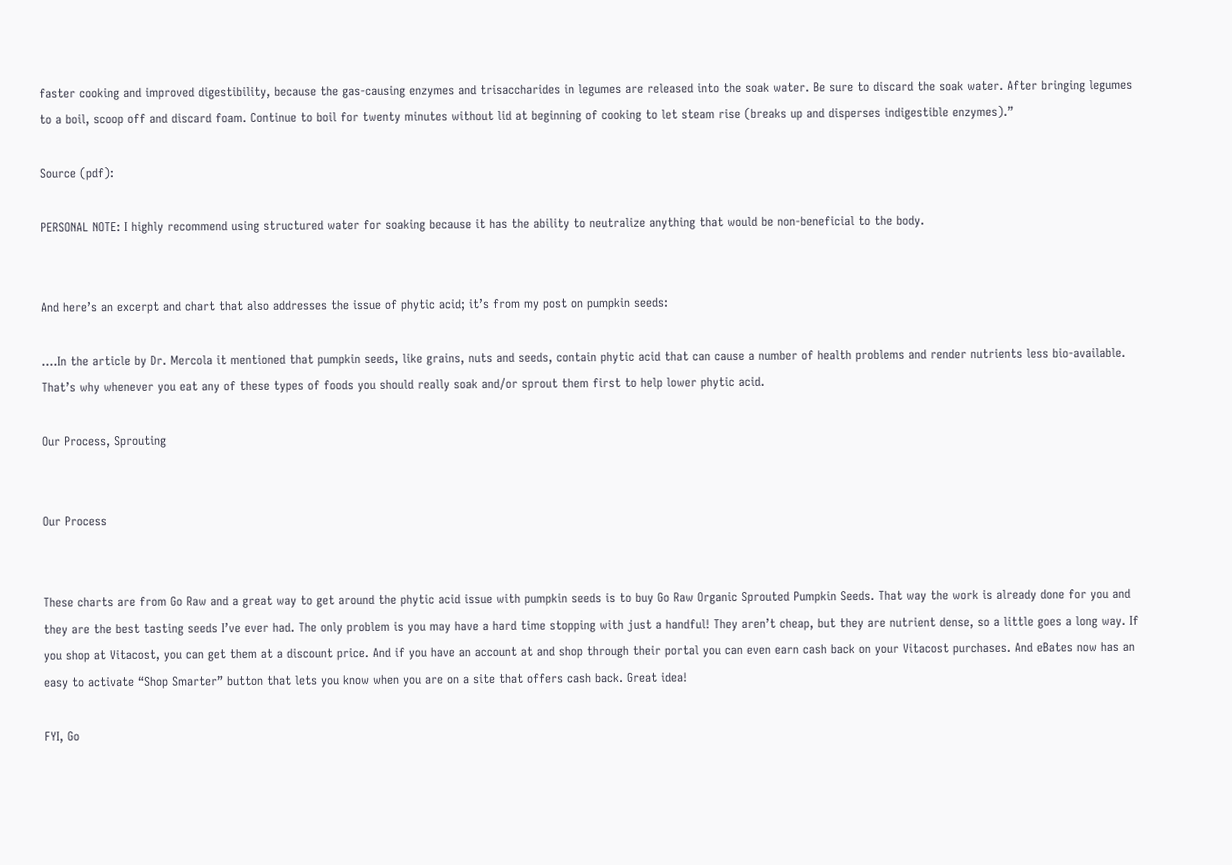faster cooking and improved digestibility, because the gas-causing enzymes and trisaccharides in legumes are released into the soak water. Be sure to discard the soak water. After bringing legumes to a boil, scoop off and discard foam. Continue to boil for twenty minutes without lid at beginning of cooking to let steam rise (breaks up and disperses indigestible enzymes).”

Source (pdf):

PERSONAL NOTE: I highly recommend using structured water for soaking because it has the ability to neutralize anything that would be non-beneficial to the body.


And here’s an excerpt and chart that also addresses the issue of phytic acid; it’s from my post on pumpkin seeds:

….In the article by Dr. Mercola it mentioned that pumpkin seeds, like grains, nuts and seeds, contain phytic acid that can cause a number of health problems and render nutrients less bio-available. That’s why whenever you eat any of these types of foods you should really soak and/or sprout them first to help lower phytic acid.

Our Process, Sprouting


Our Process


These charts are from Go Raw and a great way to get around the phytic acid issue with pumpkin seeds is to buy Go Raw Organic Sprouted Pumpkin Seeds. That way the work is already done for you and they are the best tasting seeds I’ve ever had. The only problem is you may have a hard time stopping with just a handful! They aren’t cheap, but they are nutrient dense, so a little goes a long way. If you shop at Vitacost, you can get them at a discount price. And if you have an account at and shop through their portal you can even earn cash back on your Vitacost purchases. And eBates now has an easy to activate “Shop Smarter” button that lets you know when you are on a site that offers cash back. Great idea!

FYI, Go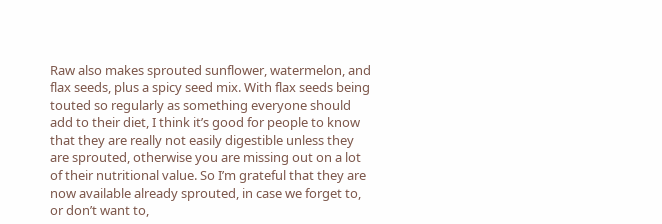Raw also makes sprouted sunflower, watermelon, and flax seeds, plus a spicy seed mix. With flax seeds being touted so regularly as something everyone should add to their diet, I think it’s good for people to know that they are really not easily digestible unless they are sprouted, otherwise you are missing out on a lot of their nutritional value. So I’m grateful that they are now available already sprouted, in case we forget to, or don’t want to,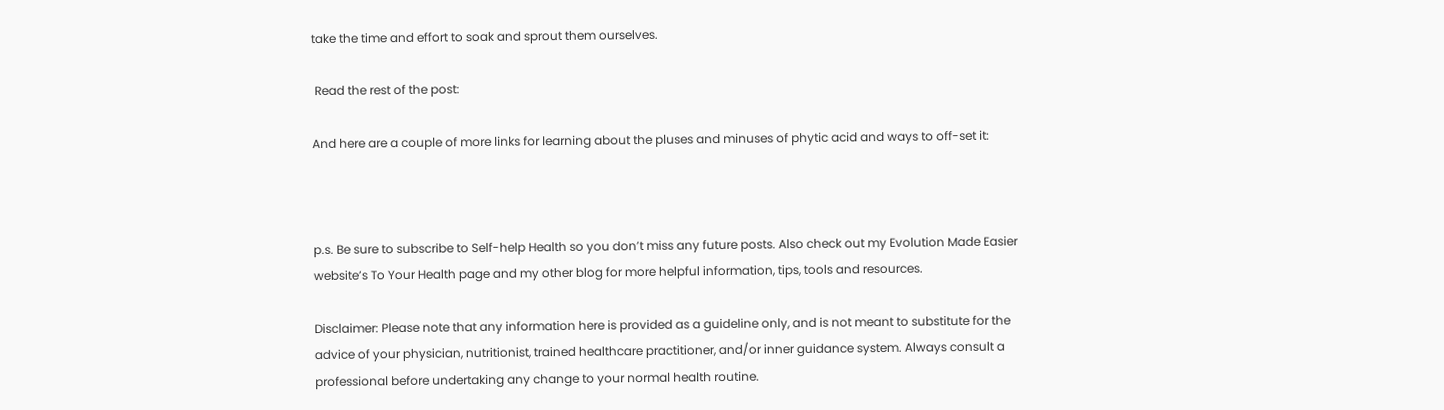take the time and effort to soak and sprout them ourselves.

 Read the rest of the post:

And here are a couple of more links for learning about the pluses and minuses of phytic acid and ways to off-set it:



p.s. Be sure to subscribe to Self-help Health so you don’t miss any future posts. Also check out my Evolution Made Easier website’s To Your Health page and my other blog for more helpful information, tips, tools and resources.

Disclaimer: Please note that any information here is provided as a guideline only, and is not meant to substitute for the advice of your physician, nutritionist, trained healthcare practitioner, and/or inner guidance system. Always consult a professional before undertaking any change to your normal health routine.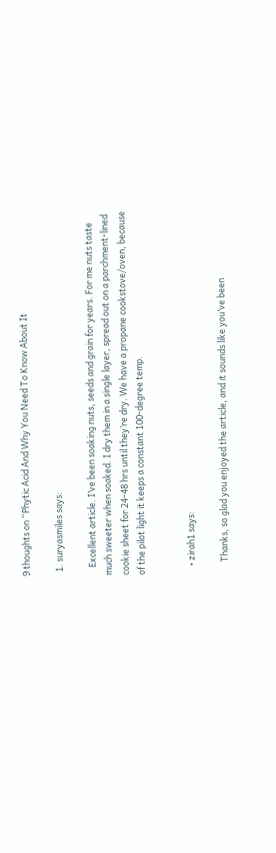9 thoughts on “Phytic Acid And Why You Need To Know About It

  1. suryasmiles says:

    Excellent article. I’ve been soaking nuts, seeds and grain for years. For me nuts taste much sweeter when soaked. I dry them in a single layer, spread out on a parchment-lined cookie sheet for 24-48 hrs until they’re dry. We have a propane cookstove/oven, because of the pilot light it keeps a constant 100-degree temp.


    • zirah1 says:

      Thanks, so glad you enjoyed the article, and it sounds like you’ve been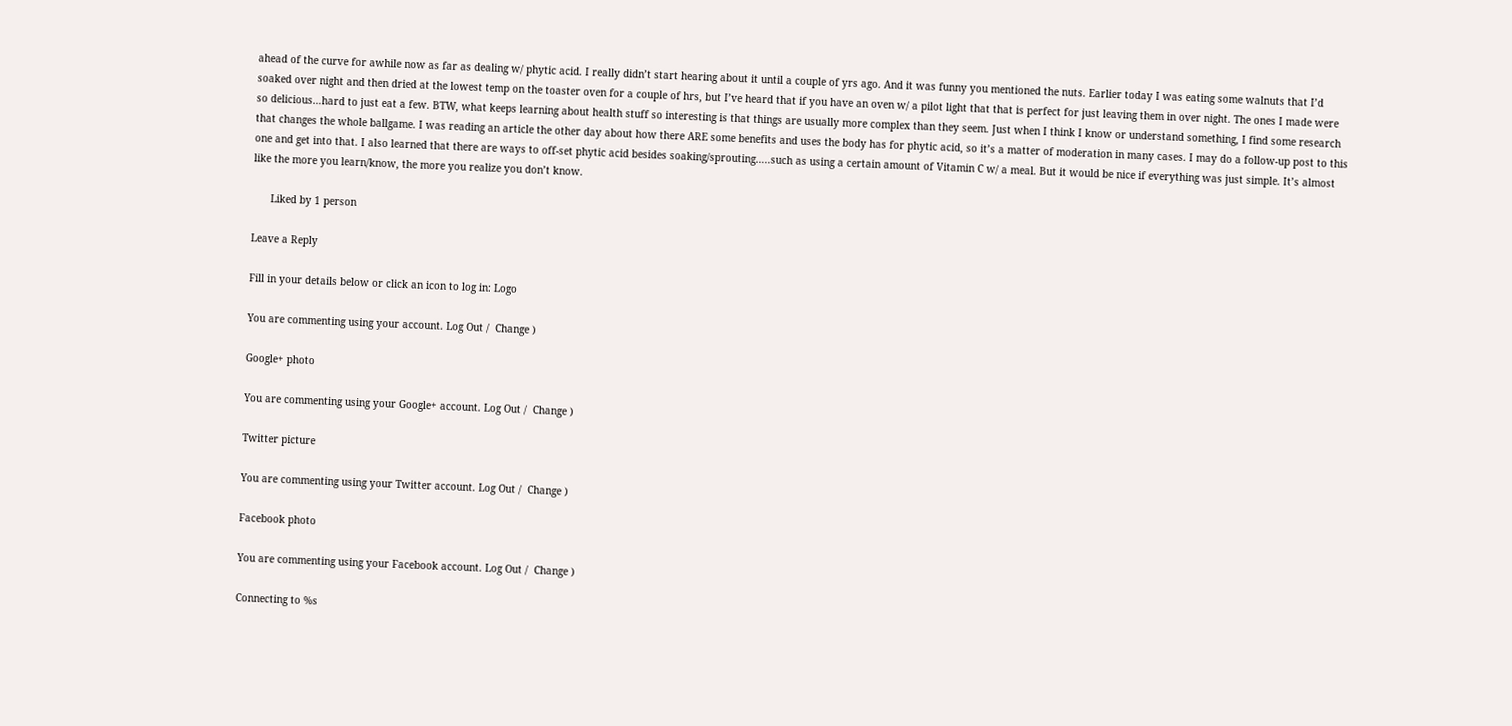ahead of the curve for awhile now as far as dealing w/ phytic acid. I really didn’t start hearing about it until a couple of yrs ago. And it was funny you mentioned the nuts. Earlier today I was eating some walnuts that I’d soaked over night and then dried at the lowest temp on the toaster oven for a couple of hrs, but I’ve heard that if you have an oven w/ a pilot light that that is perfect for just leaving them in over night. The ones I made were so delicious…hard to just eat a few. BTW, what keeps learning about health stuff so interesting is that things are usually more complex than they seem. Just when I think I know or understand something, I find some research that changes the whole ballgame. I was reading an article the other day about how there ARE some benefits and uses the body has for phytic acid, so it’s a matter of moderation in many cases. I may do a follow-up post to this one and get into that. I also learned that there are ways to off-set phytic acid besides soaking/sprouting…..such as using a certain amount of Vitamin C w/ a meal. But it would be nice if everything was just simple. It’s almost like the more you learn/know, the more you realize you don’t know.

      Liked by 1 person

Leave a Reply

Fill in your details below or click an icon to log in: Logo

You are commenting using your account. Log Out /  Change )

Google+ photo

You are commenting using your Google+ account. Log Out /  Change )

Twitter picture

You are commenting using your Twitter account. Log Out /  Change )

Facebook photo

You are commenting using your Facebook account. Log Out /  Change )

Connecting to %s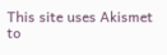This site uses Akismet to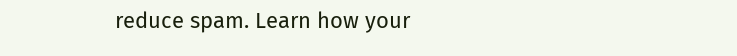reduce spam. Learn how your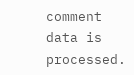comment data is processed.